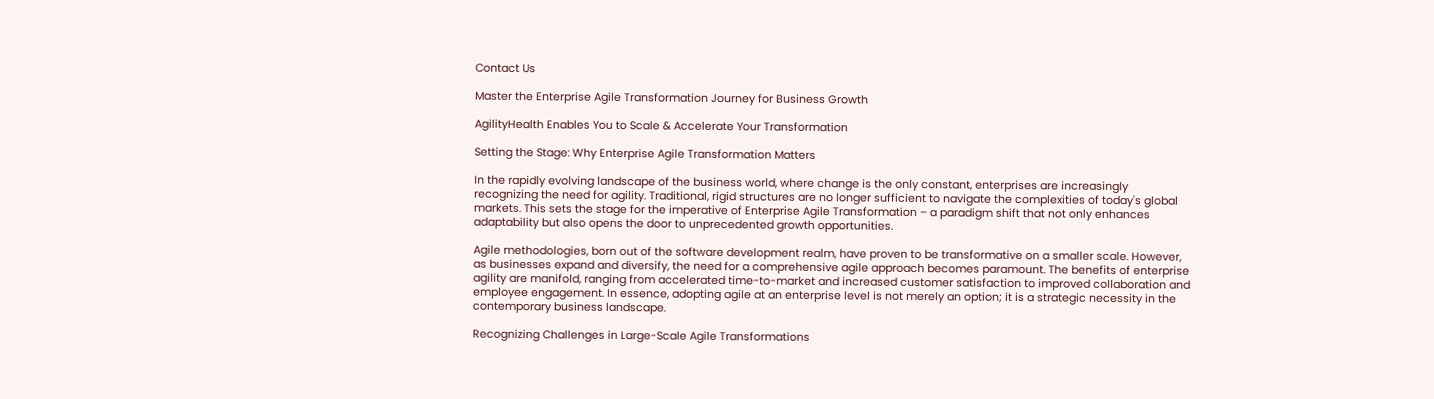Contact Us

Master the Enterprise Agile Transformation Journey for Business Growth

AgilityHealth Enables You to Scale & Accelerate Your Transformation

Setting the Stage: Why Enterprise Agile Transformation Matters

In the rapidly evolving landscape of the business world, where change is the only constant, enterprises are increasingly recognizing the need for agility. Traditional, rigid structures are no longer sufficient to navigate the complexities of today's global markets. This sets the stage for the imperative of Enterprise Agile Transformation – a paradigm shift that not only enhances adaptability but also opens the door to unprecedented growth opportunities.

Agile methodologies, born out of the software development realm, have proven to be transformative on a smaller scale. However, as businesses expand and diversify, the need for a comprehensive agile approach becomes paramount. The benefits of enterprise agility are manifold, ranging from accelerated time-to-market and increased customer satisfaction to improved collaboration and employee engagement. In essence, adopting agile at an enterprise level is not merely an option; it is a strategic necessity in the contemporary business landscape.

Recognizing Challenges in Large-Scale Agile Transformations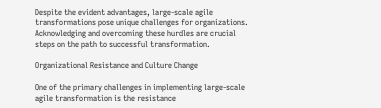Despite the evident advantages, large-scale agile transformations pose unique challenges for organizations. Acknowledging and overcoming these hurdles are crucial steps on the path to successful transformation.

Organizational Resistance and Culture Change

One of the primary challenges in implementing large-scale agile transformation is the resistance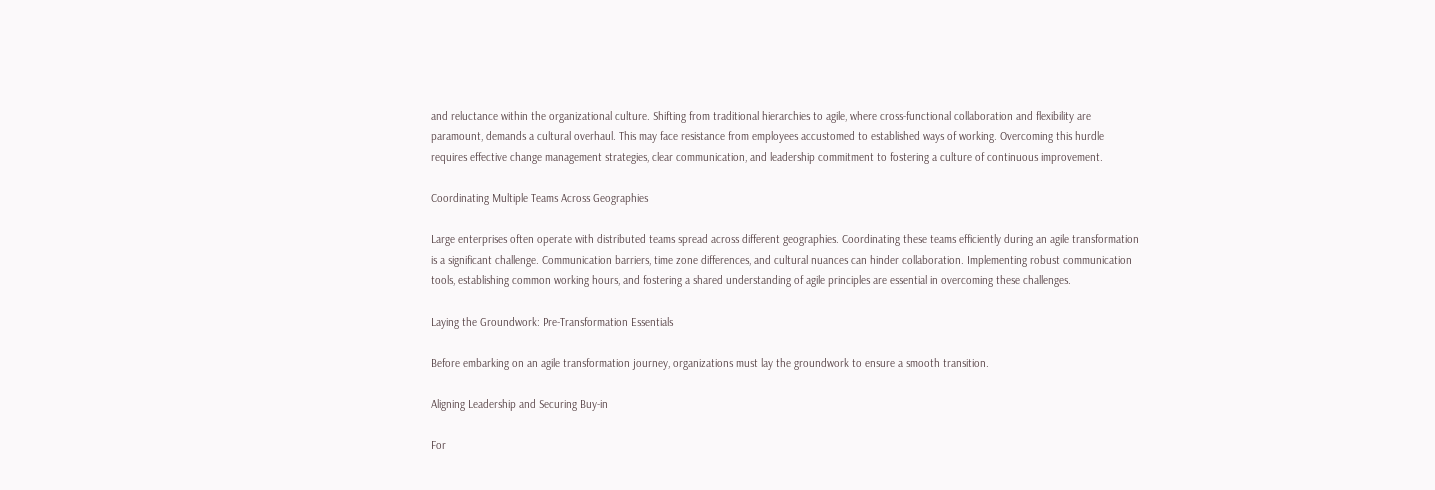and reluctance within the organizational culture. Shifting from traditional hierarchies to agile, where cross-functional collaboration and flexibility are paramount, demands a cultural overhaul. This may face resistance from employees accustomed to established ways of working. Overcoming this hurdle requires effective change management strategies, clear communication, and leadership commitment to fostering a culture of continuous improvement.

Coordinating Multiple Teams Across Geographies

Large enterprises often operate with distributed teams spread across different geographies. Coordinating these teams efficiently during an agile transformation is a significant challenge. Communication barriers, time zone differences, and cultural nuances can hinder collaboration. Implementing robust communication tools, establishing common working hours, and fostering a shared understanding of agile principles are essential in overcoming these challenges.

Laying the Groundwork: Pre-Transformation Essentials

Before embarking on an agile transformation journey, organizations must lay the groundwork to ensure a smooth transition.

Aligning Leadership and Securing Buy-in

For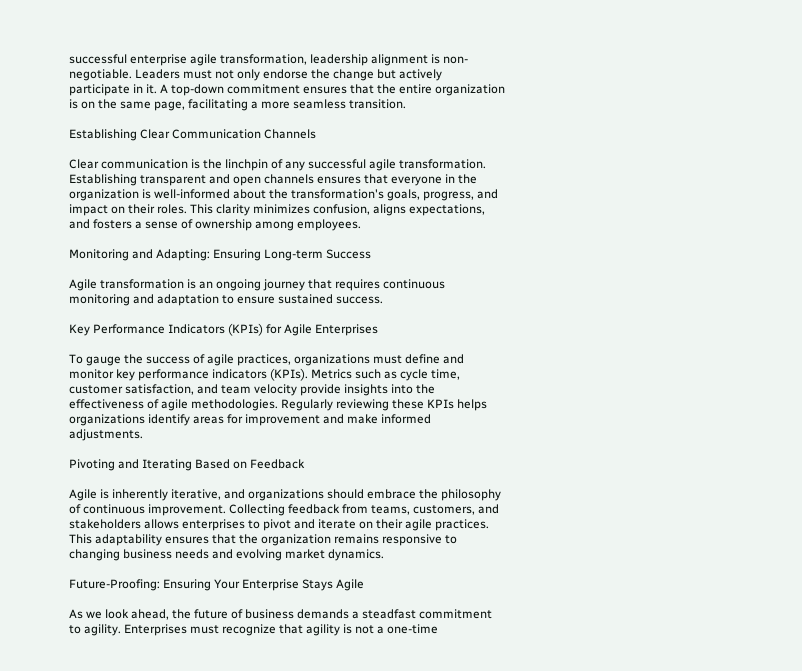successful enterprise agile transformation, leadership alignment is non-negotiable. Leaders must not only endorse the change but actively participate in it. A top-down commitment ensures that the entire organization is on the same page, facilitating a more seamless transition.

Establishing Clear Communication Channels

Clear communication is the linchpin of any successful agile transformation. Establishing transparent and open channels ensures that everyone in the organization is well-informed about the transformation's goals, progress, and impact on their roles. This clarity minimizes confusion, aligns expectations, and fosters a sense of ownership among employees.

Monitoring and Adapting: Ensuring Long-term Success

Agile transformation is an ongoing journey that requires continuous monitoring and adaptation to ensure sustained success.

Key Performance Indicators (KPIs) for Agile Enterprises

To gauge the success of agile practices, organizations must define and monitor key performance indicators (KPIs). Metrics such as cycle time, customer satisfaction, and team velocity provide insights into the effectiveness of agile methodologies. Regularly reviewing these KPIs helps organizations identify areas for improvement and make informed adjustments.

Pivoting and Iterating Based on Feedback

Agile is inherently iterative, and organizations should embrace the philosophy of continuous improvement. Collecting feedback from teams, customers, and stakeholders allows enterprises to pivot and iterate on their agile practices. This adaptability ensures that the organization remains responsive to changing business needs and evolving market dynamics.

Future-Proofing: Ensuring Your Enterprise Stays Agile

As we look ahead, the future of business demands a steadfast commitment to agility. Enterprises must recognize that agility is not a one-time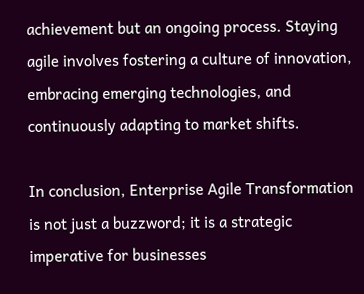achievement but an ongoing process. Staying agile involves fostering a culture of innovation, embracing emerging technologies, and continuously adapting to market shifts.

In conclusion, Enterprise Agile Transformation is not just a buzzword; it is a strategic imperative for businesses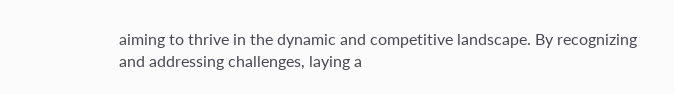aiming to thrive in the dynamic and competitive landscape. By recognizing and addressing challenges, laying a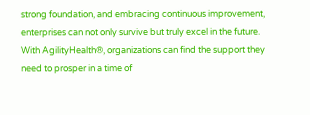strong foundation, and embracing continuous improvement, enterprises can not only survive but truly excel in the future. With AgilityHealth®, organizations can find the support they need to prosper in a time of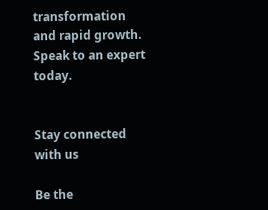transformation and rapid growth. Speak to an expert today.


Stay connected with us

Be the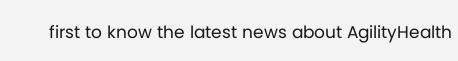first to know the latest news about AgilityHealth